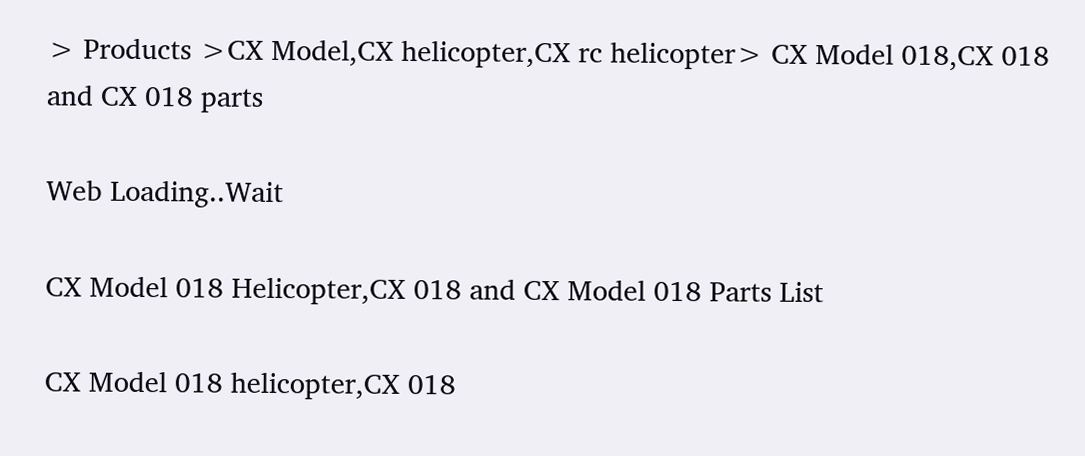> Products >CX Model,CX helicopter,CX rc helicopter> CX Model 018,CX 018 and CX 018 parts

Web Loading..Wait

CX Model 018 Helicopter,CX 018 and CX Model 018 Parts List

CX Model 018 helicopter,CX 018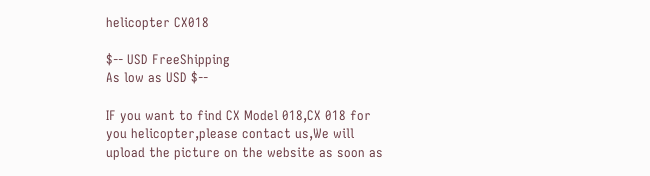helicopter CX018

$-- USD FreeShipping
As low as USD $--

IF you want to find CX Model 018,CX 018 for you helicopter,please contact us,We will upload the picture on the website as soon as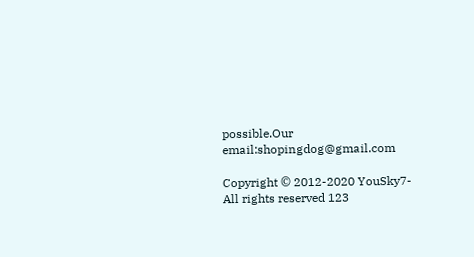possible.Our email:shopingdog@gmail.com

Copyright © 2012-2020 YouSky7- All rights reserved 123